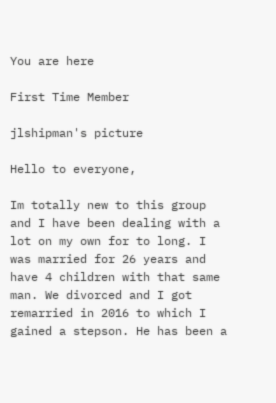You are here

First Time Member

jlshipman's picture

Hello to everyone,

Im totally new to this group and I have been dealing with a lot on my own for to long. I was married for 26 years and have 4 children with that same man. We divorced and I got remarried in 2016 to which I gained a stepson. He has been a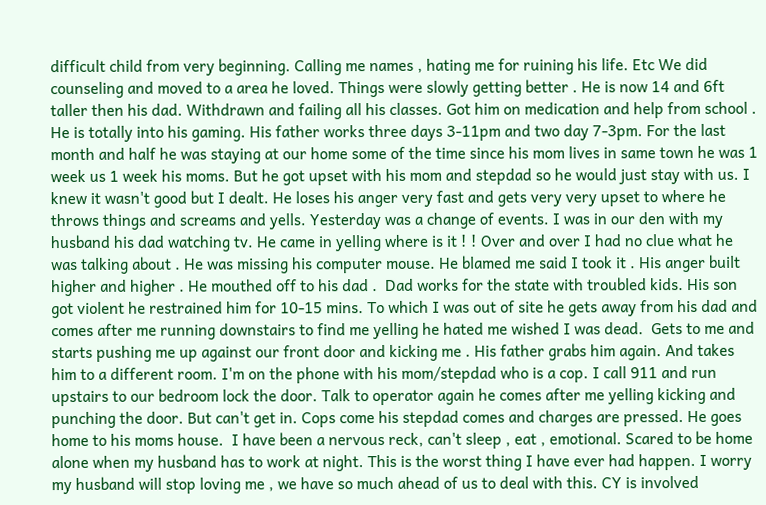difficult child from very beginning. Calling me names , hating me for ruining his life. Etc We did counseling and moved to a area he loved. Things were slowly getting better . He is now 14 and 6ft taller then his dad. Withdrawn and failing all his classes. Got him on medication and help from school . He is totally into his gaming. His father works three days 3-11pm and two day 7-3pm. For the last month and half he was staying at our home some of the time since his mom lives in same town he was 1 week us 1 week his moms. But he got upset with his mom and stepdad so he would just stay with us. I knew it wasn't good but I dealt. He loses his anger very fast and gets very very upset to where he throws things and screams and yells. Yesterday was a change of events. I was in our den with my husband his dad watching tv. He came in yelling where is it ! ! Over and over I had no clue what he was talking about . He was missing his computer mouse. He blamed me said I took it . His anger built higher and higher . He mouthed off to his dad .  Dad works for the state with troubled kids. His son got violent he restrained him for 10-15 mins. To which I was out of site he gets away from his dad and comes after me running downstairs to find me yelling he hated me wished I was dead.  Gets to me and starts pushing me up against our front door and kicking me . His father grabs him again. And takes him to a different room. I'm on the phone with his mom/stepdad who is a cop. I call 911 and run upstairs to our bedroom lock the door. Talk to operator again he comes after me yelling kicking and punching the door. But can't get in. Cops come his stepdad comes and charges are pressed. He goes home to his moms house.  I have been a nervous reck, can't sleep , eat , emotional. Scared to be home alone when my husband has to work at night. This is the worst thing I have ever had happen. I worry my husband will stop loving me , we have so much ahead of us to deal with this. CY is involved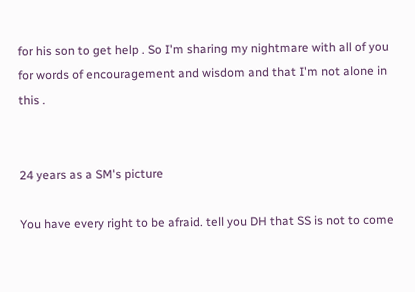for his son to get help . So I'm sharing my nightmare with all of you for words of encouragement and wisdom and that I'm not alone in this .


24 years as a SM's picture

You have every right to be afraid. tell you DH that SS is not to come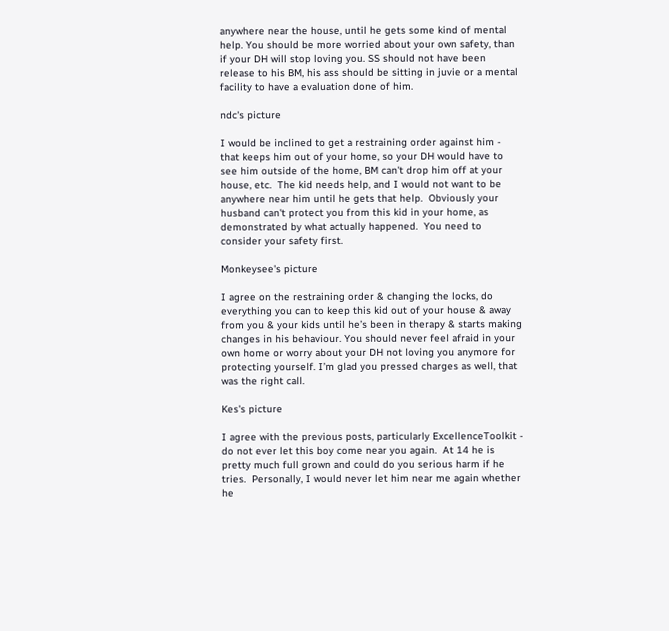anywhere near the house, until he gets some kind of mental help. You should be more worried about your own safety, than if your DH will stop loving you. SS should not have been release to his BM, his ass should be sitting in juvie or a mental facility to have a evaluation done of him.

ndc's picture

I would be inclined to get a restraining order against him - that keeps him out of your home, so your DH would have to see him outside of the home, BM can't drop him off at your house, etc.  The kid needs help, and I would not want to be anywhere near him until he gets that help.  Obviously your husband can't protect you from this kid in your home, as demonstrated by what actually happened.  You need to consider your safety first.

Monkeysee's picture

I agree on the restraining order & changing the locks, do everything you can to keep this kid out of your house & away from you & your kids until he’s been in therapy & starts making changes in his behaviour. You should never feel afraid in your own home or worry about your DH not loving you anymore for protecting yourself. I’m glad you pressed charges as well, that was the right call.

Kes's picture

I agree with the previous posts, particularly ExcellenceToolkit - do not ever let this boy come near you again.  At 14 he is pretty much full grown and could do you serious harm if he tries.  Personally, I would never let him near me again whether he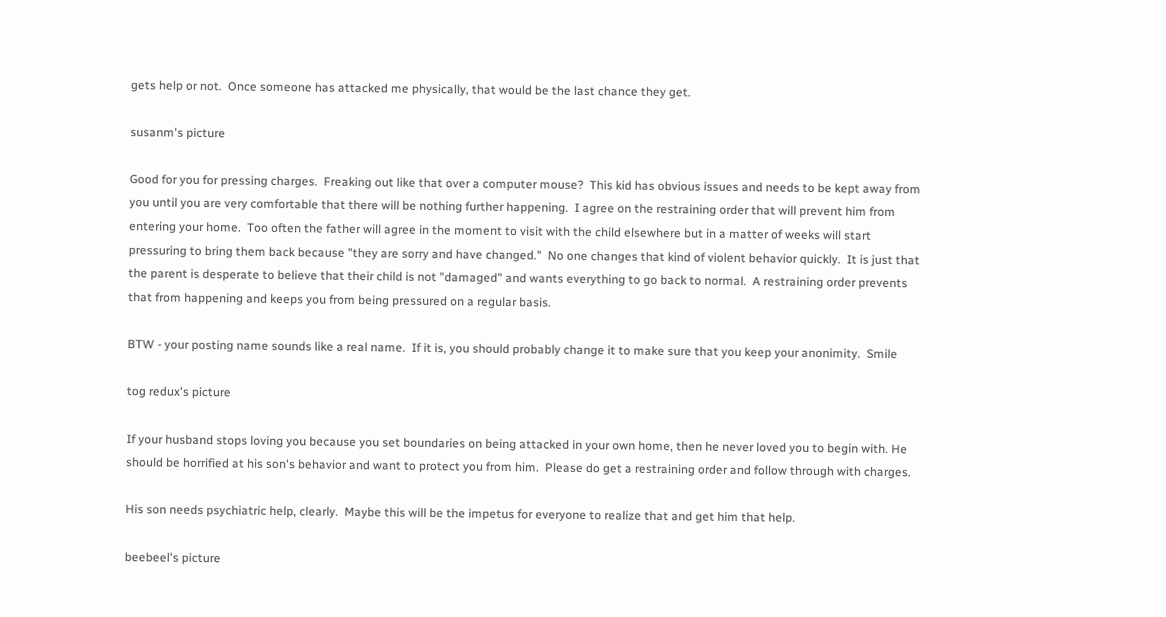gets help or not.  Once someone has attacked me physically, that would be the last chance they get.

susanm's picture

Good for you for pressing charges.  Freaking out like that over a computer mouse?  This kid has obvious issues and needs to be kept away from you until you are very comfortable that there will be nothing further happening.  I agree on the restraining order that will prevent him from entering your home.  Too often the father will agree in the moment to visit with the child elsewhere but in a matter of weeks will start pressuring to bring them back because "they are sorry and have changed."  No one changes that kind of violent behavior quickly.  It is just that the parent is desperate to believe that their child is not "damaged" and wants everything to go back to normal.  A restraining order prevents that from happening and keeps you from being pressured on a regular basis.

BTW - your posting name sounds like a real name.  If it is, you should probably change it to make sure that you keep your anonimity.  Smile

tog redux's picture

If your husband stops loving you because you set boundaries on being attacked in your own home, then he never loved you to begin with. He should be horrified at his son's behavior and want to protect you from him.  Please do get a restraining order and follow through with charges.

His son needs psychiatric help, clearly.  Maybe this will be the impetus for everyone to realize that and get him that help.

beebeel's picture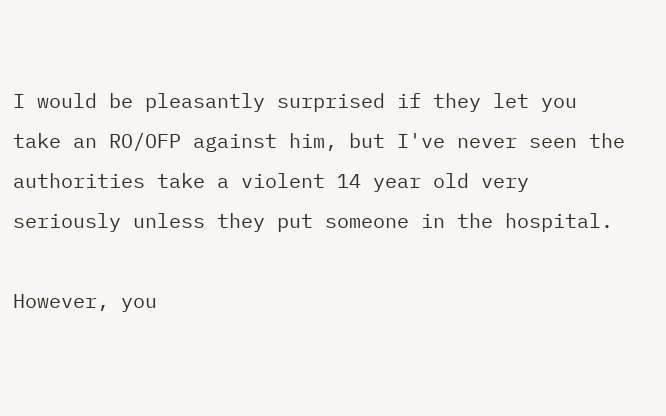I would be pleasantly surprised if they let you take an RO/OFP against him, but I've never seen the authorities take a violent 14 year old very seriously unless they put someone in the hospital.

However, you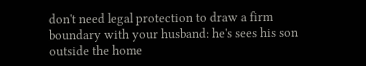don't need legal protection to draw a firm boundary with your husband: he's sees his son outside the home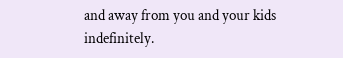and away from you and your kids indefinitely.